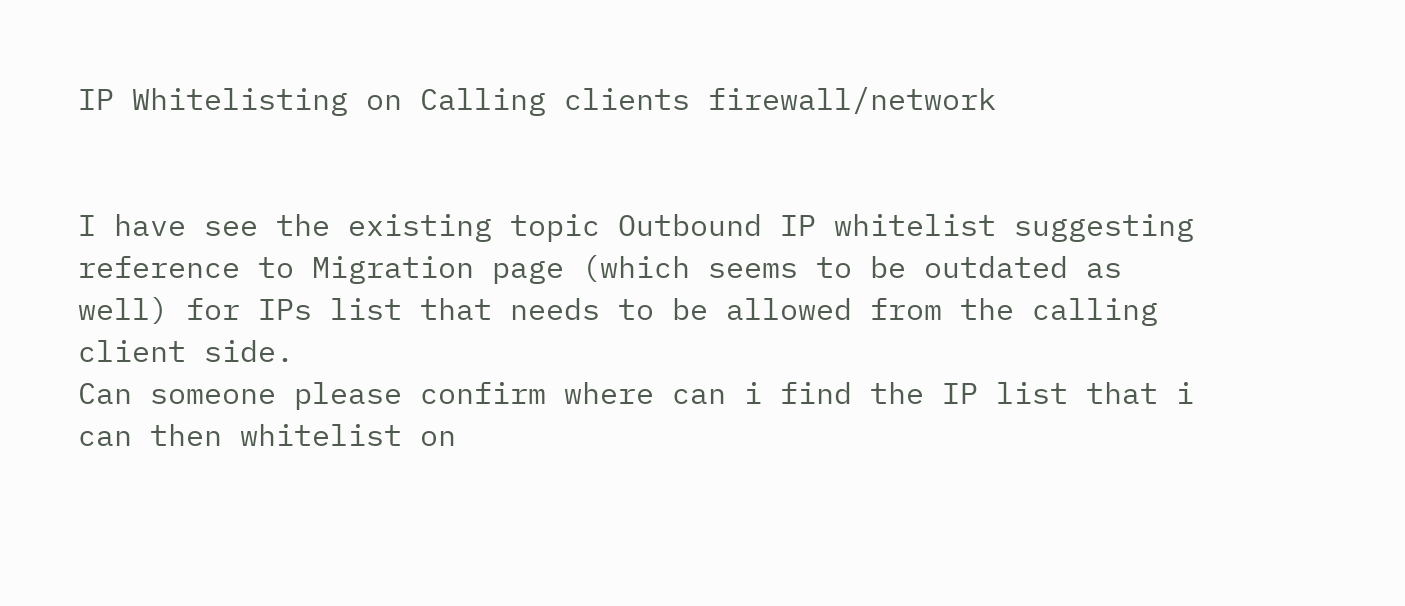IP Whitelisting on Calling clients firewall/network


I have see the existing topic Outbound IP whitelist suggesting reference to Migration page (which seems to be outdated as well) for IPs list that needs to be allowed from the calling client side.
Can someone please confirm where can i find the IP list that i can then whitelist on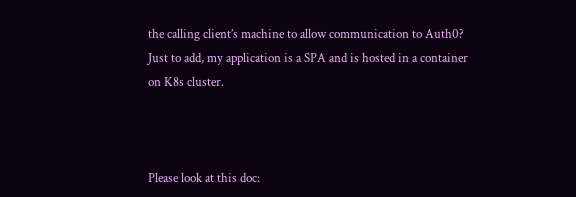the calling client’s machine to allow communication to Auth0?
Just to add, my application is a SPA and is hosted in a container on K8s cluster.



Please look at this doc: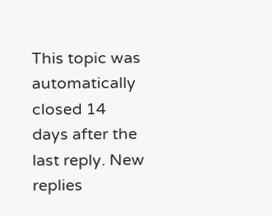This topic was automatically closed 14 days after the last reply. New replies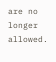are no longer allowed.